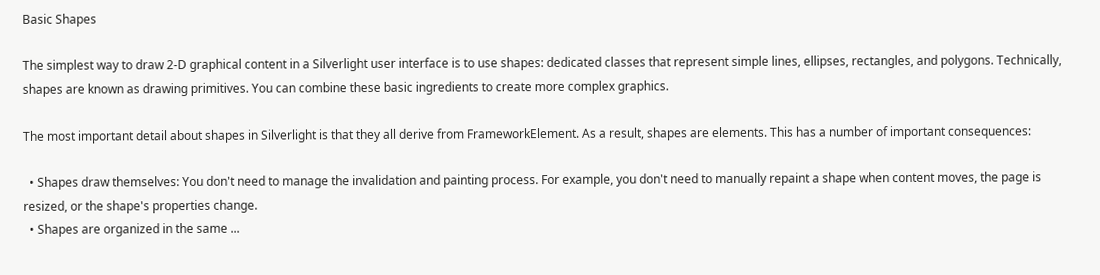Basic Shapes

The simplest way to draw 2-D graphical content in a Silverlight user interface is to use shapes: dedicated classes that represent simple lines, ellipses, rectangles, and polygons. Technically, shapes are known as drawing primitives. You can combine these basic ingredients to create more complex graphics.

The most important detail about shapes in Silverlight is that they all derive from FrameworkElement. As a result, shapes are elements. This has a number of important consequences:

  • Shapes draw themselves: You don't need to manage the invalidation and painting process. For example, you don't need to manually repaint a shape when content moves, the page is resized, or the shape's properties change.
  • Shapes are organized in the same ...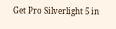Get Pro Silverlight 5 in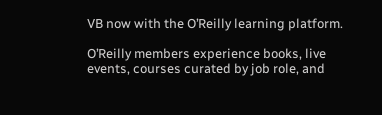VB now with the O’Reilly learning platform.

O’Reilly members experience books, live events, courses curated by job role, and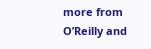more from O’Reilly and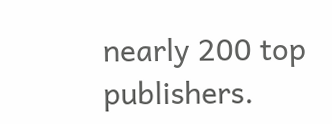nearly 200 top publishers.